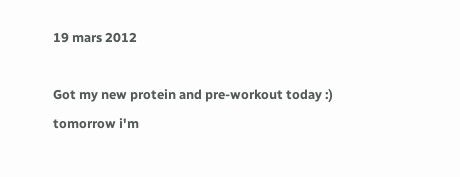19 mars 2012

Got my new protein and pre-workout today :) tomorrow i'm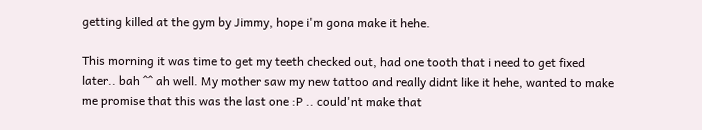getting killed at the gym by Jimmy, hope i'm gona make it hehe.

This morning it was time to get my teeth checked out, had one tooth that i need to get fixed later.. bah ^^ ah well. My mother saw my new tattoo and really didnt like it hehe, wanted to make me promise that this was the last one :P .. could'nt make that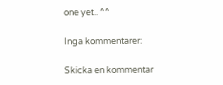one yet.. ^^

Inga kommentarer:

Skicka en kommentar